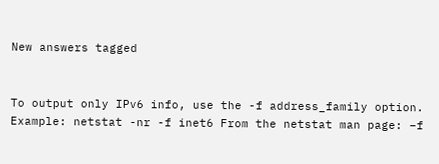New answers tagged


To output only IPv6 info, use the -f address_family option. Example: netstat -nr -f inet6 From the netstat man page: −f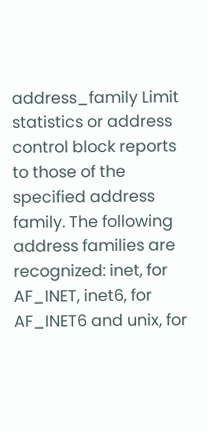address_family Limit statistics or address control block reports to those of the specified address family. The following address families are recognized: inet, for AF_INET, inet6, for AF_INET6 and unix, for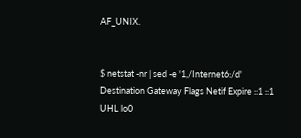AF_UNIX.


$ netstat -nr | sed -e '1,/Internet6:/d' Destination Gateway Flags Netif Expire ::1 ::1 UHL lo0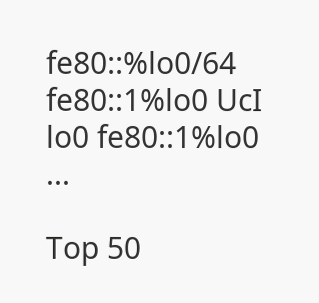fe80::%lo0/64 fe80::1%lo0 UcI lo0 fe80::1%lo0 ...

Top 50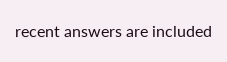recent answers are included